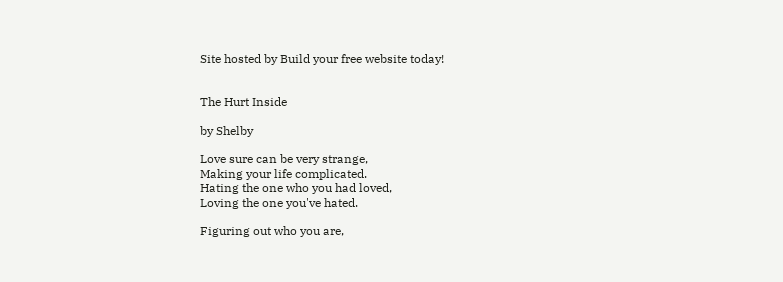Site hosted by Build your free website today!


The Hurt Inside

by Shelby

Love sure can be very strange,
Making your life complicated.
Hating the one who you had loved,
Loving the one you've hated.

Figuring out who you are,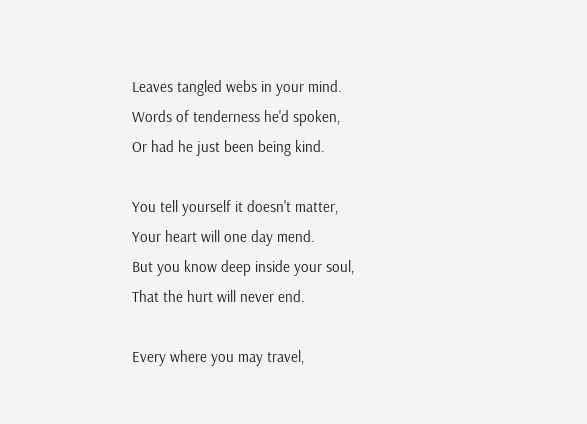Leaves tangled webs in your mind.
Words of tenderness he'd spoken,
Or had he just been being kind.

You tell yourself it doesn't matter,
Your heart will one day mend.
But you know deep inside your soul,
That the hurt will never end.

Every where you may travel,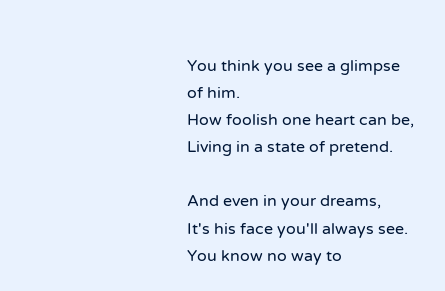You think you see a glimpse of him.
How foolish one heart can be,
Living in a state of pretend.

And even in your dreams,
It's his face you'll always see.
You know no way to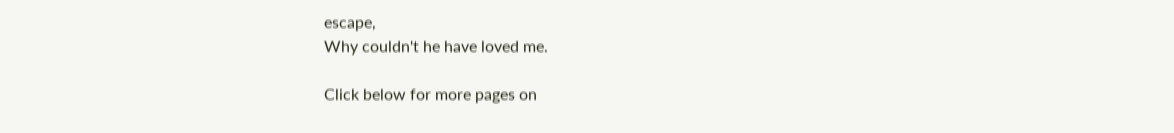escape,
Why couldn't he have loved me.

Click below for more pages on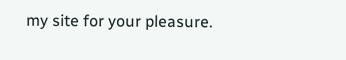my site for your pleasure.